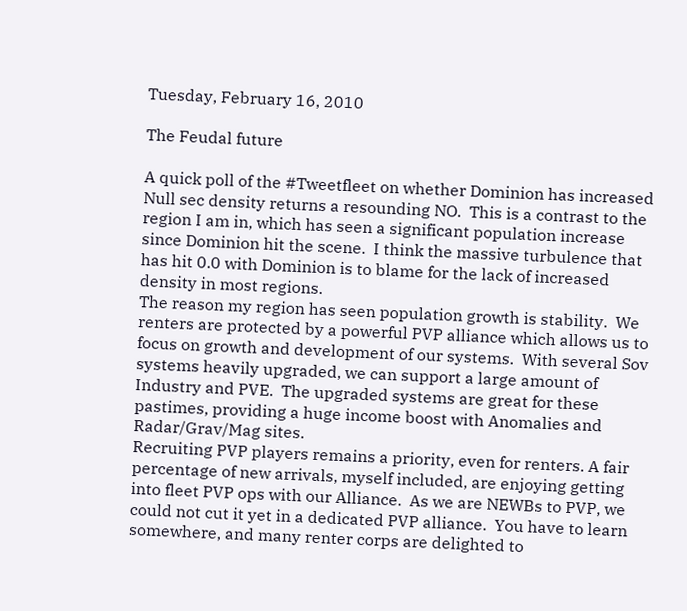Tuesday, February 16, 2010

The Feudal future

A quick poll of the #Tweetfleet on whether Dominion has increased Null sec density returns a resounding NO.  This is a contrast to the region I am in, which has seen a significant population increase since Dominion hit the scene.  I think the massive turbulence that has hit 0.0 with Dominion is to blame for the lack of increased density in most regions.
The reason my region has seen population growth is stability.  We renters are protected by a powerful PVP alliance which allows us to focus on growth and development of our systems.  With several Sov systems heavily upgraded, we can support a large amount of Industry and PVE.  The upgraded systems are great for these pastimes, providing a huge income boost with Anomalies and Radar/Grav/Mag sites.
Recruiting PVP players remains a priority, even for renters. A fair percentage of new arrivals, myself included, are enjoying getting into fleet PVP ops with our Alliance.  As we are NEWBs to PVP, we could not cut it yet in a dedicated PVP alliance.  You have to learn somewhere, and many renter corps are delighted to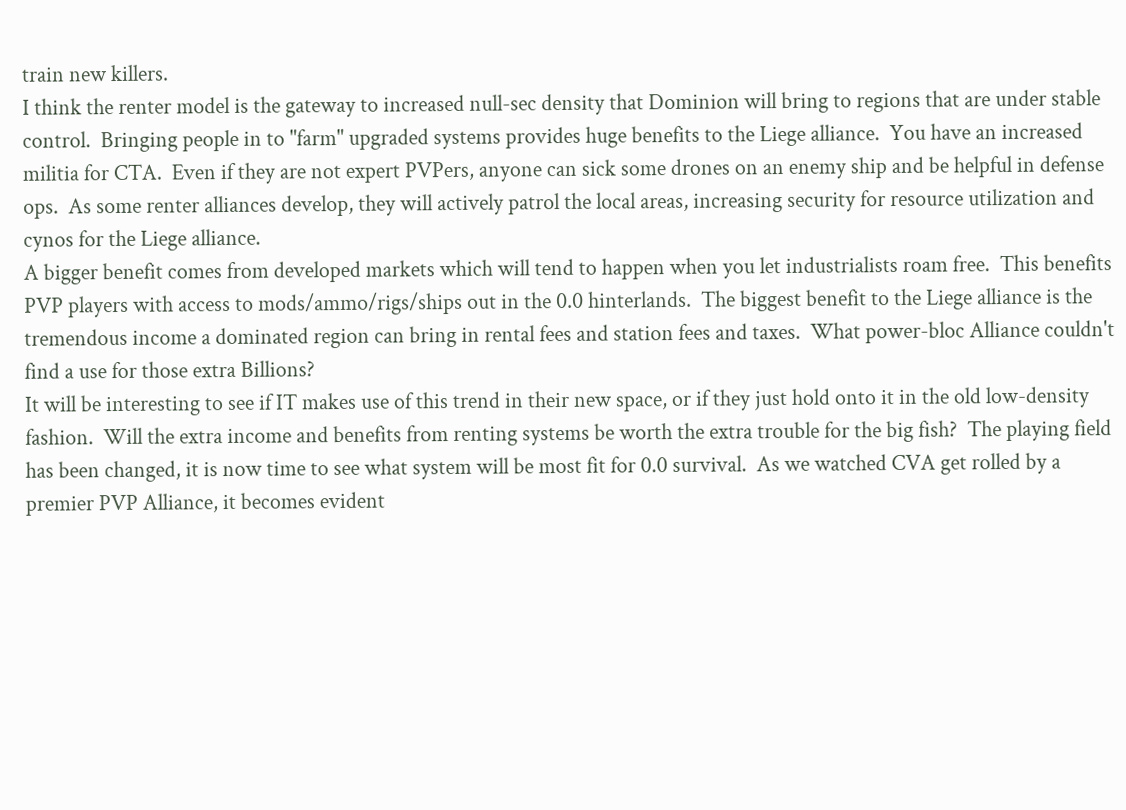train new killers.
I think the renter model is the gateway to increased null-sec density that Dominion will bring to regions that are under stable control.  Bringing people in to "farm" upgraded systems provides huge benefits to the Liege alliance.  You have an increased militia for CTA.  Even if they are not expert PVPers, anyone can sick some drones on an enemy ship and be helpful in defense ops.  As some renter alliances develop, they will actively patrol the local areas, increasing security for resource utilization and cynos for the Liege alliance.
A bigger benefit comes from developed markets which will tend to happen when you let industrialists roam free.  This benefits PVP players with access to mods/ammo/rigs/ships out in the 0.0 hinterlands.  The biggest benefit to the Liege alliance is the tremendous income a dominated region can bring in rental fees and station fees and taxes.  What power-bloc Alliance couldn't find a use for those extra Billions?
It will be interesting to see if IT makes use of this trend in their new space, or if they just hold onto it in the old low-density fashion.  Will the extra income and benefits from renting systems be worth the extra trouble for the big fish?  The playing field has been changed, it is now time to see what system will be most fit for 0.0 survival.  As we watched CVA get rolled by a premier PVP Alliance, it becomes evident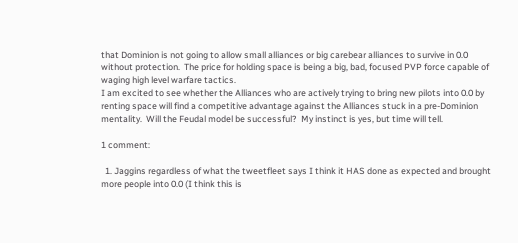that Dominion is not going to allow small alliances or big carebear alliances to survive in 0.0 without protection.  The price for holding space is being a big, bad, focused PVP force capable of waging high level warfare tactics.
I am excited to see whether the Alliances who are actively trying to bring new pilots into 0.0 by renting space will find a competitive advantage against the Alliances stuck in a pre-Dominion mentality.  Will the Feudal model be successful?  My instinct is yes, but time will tell.

1 comment:

  1. Jaggins regardless of what the tweetfleet says I think it HAS done as expected and brought more people into 0.0 (I think this is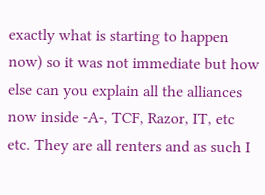exactly what is starting to happen now) so it was not immediate but how else can you explain all the alliances now inside -A-, TCF, Razor, IT, etc etc. They are all renters and as such I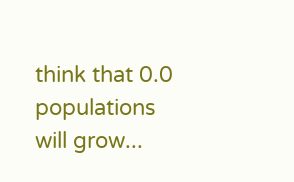think that 0.0 populations will grow...